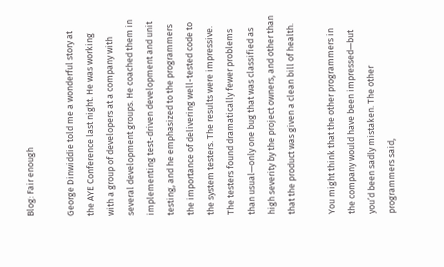Blog: Fair enough

George Dinwiddie told me a wonderful story at the AYE Conference last night. He was working with a group of developers at a company with several development groups. He coached them in implementing test-driven development and unit testing, and he emphasized to the programmers the importance of delivering well-tested code to the system testers. The results were impressive. The testers found dramatically fewer problems than usual—only one bug that was classified as high severity by the project owners, and other than that the product was given a clean bill of health.

You might think that the other programmers in the company would have been impressed—but you’d been sadly mistaken. The other programmers said,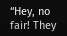“Hey, no fair! They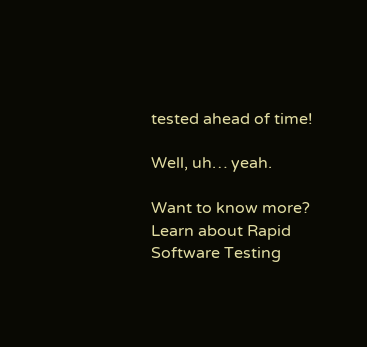tested ahead of time!

Well, uh… yeah.

Want to know more? Learn about Rapid Software Testing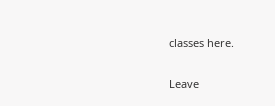classes here.

Leave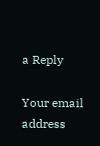a Reply

Your email address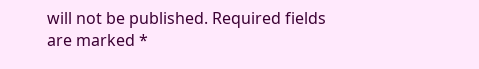will not be published. Required fields are marked *